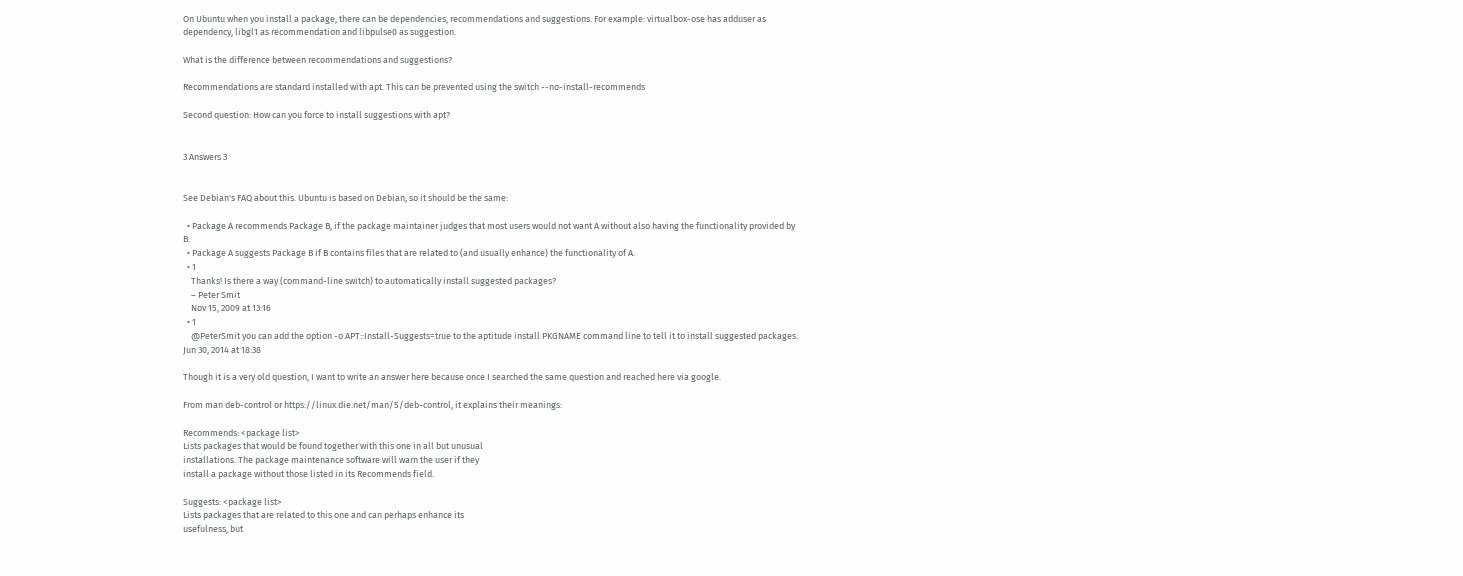On Ubuntu when you install a package, there can be dependencies, recommendations and suggestions. For example: virtualbox-ose has adduser as dependency, libgl1 as recommendation and libpulse0 as suggestion.

What is the difference between recommendations and suggestions?

Recommendations are standard installed with apt. This can be prevented using the switch --no-install-recommends

Second question: How can you force to install suggestions with apt?


3 Answers 3


See Debian's FAQ about this. Ubuntu is based on Debian, so it should be the same:

  • Package A recommends Package B, if the package maintainer judges that most users would not want A without also having the functionality provided by B.
  • Package A suggests Package B if B contains files that are related to (and usually enhance) the functionality of A.
  • 1
    Thanks! Is there a way (command-line switch) to automatically install suggested packages?
    – Peter Smit
    Nov 15, 2009 at 13:16
  • 1
    @PeterSmit you can add the option -o APT::Install-Suggests=true to the aptitude install PKGNAME command line to tell it to install suggested packages. Jun 30, 2014 at 18:38

Though it is a very old question, I want to write an answer here because once I searched the same question and reached here via google.

From man deb-control or https://linux.die.net/man/5/deb-control, it explains their meanings:

Recommends: <package list>
Lists packages that would be found together with this one in all but unusual
installations. The package maintenance software will warn the user if they
install a package without those listed in its Recommends field.

Suggests: <package list>
Lists packages that are related to this one and can perhaps enhance its
usefulness, but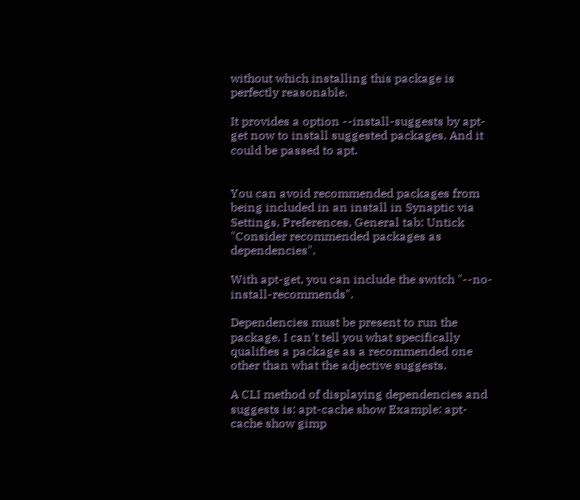without which installing this package is perfectly reasonable.

It provides a option --install-suggests by apt-get now to install suggested packages. And it could be passed to apt.


You can avoid recommended packages from being included in an install in Synaptic via Settings, Preferences, General tab: Untick "Consider recommended packages as dependencies".

With apt-get, you can include the switch "--no-install-recommends".

Dependencies must be present to run the package. I can't tell you what specifically qualifies a package as a recommended one other than what the adjective suggests.

A CLI method of displaying dependencies and suggests is: apt-cache show Example: apt-cache show gimp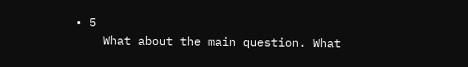• 5
    What about the main question. What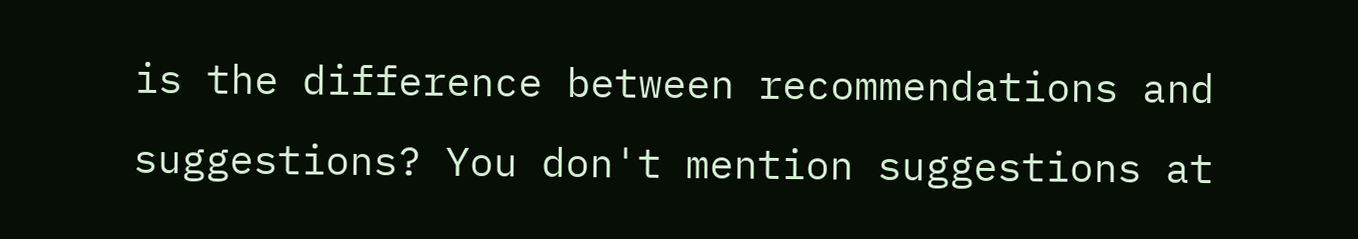is the difference between recommendations and suggestions? You don't mention suggestions at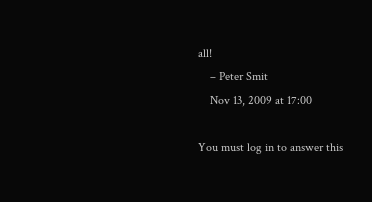all!
    – Peter Smit
    Nov 13, 2009 at 17:00

You must log in to answer this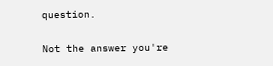question.

Not the answer you're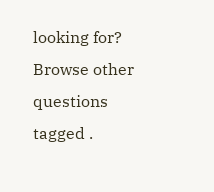looking for? Browse other questions tagged .